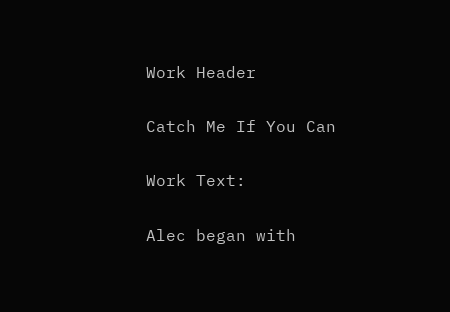Work Header

Catch Me If You Can

Work Text:

Alec began with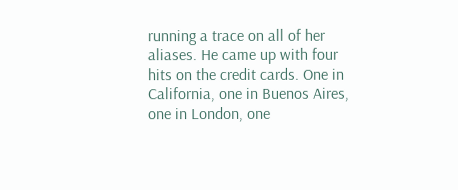running a trace on all of her aliases. He came up with four hits on the credit cards. One in California, one in Buenos Aires, one in London, one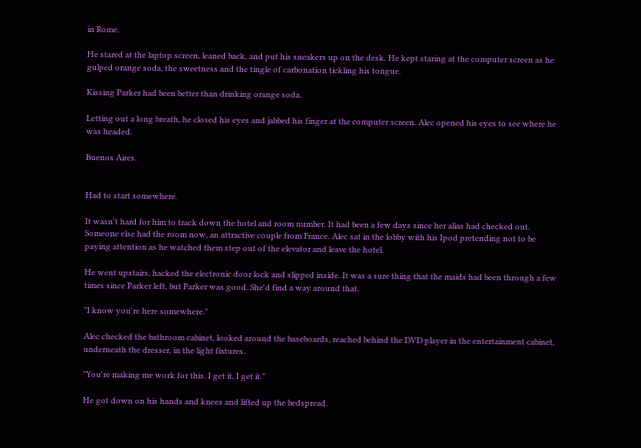in Rome.

He stared at the laptop screen, leaned back, and put his sneakers up on the desk. He kept staring at the computer screen as he gulped orange soda, the sweetness and the tingle of carbonation tickling his tongue.

Kissing Parker had been better than drinking orange soda.

Letting out a long breath, he closed his eyes and jabbed his finger at the computer screen. Alec opened his eyes to see where he was headed.

Buenos Aires.


Had to start somewhere.

It wasn't hard for him to track down the hotel and room number. It had been a few days since her alias had checked out. Someone else had the room now, an attractive couple from France. Alec sat in the lobby with his Ipod pretending not to be paying attention as he watched them step out of the elevator and leave the hotel.

He went upstairs, hacked the electronic door lock and slipped inside. It was a sure thing that the maids had been through a few times since Parker left, but Parker was good. She'd find a way around that.

"I know you're here somewhere."

Alec checked the bathroom cabinet, looked around the baseboards, reached behind the DVD player in the entertainment cabinet, underneath the dresser, in the light fixtures.

"You're making me work for this. I get it, I get it."

He got down on his hands and knees and lifted up the bedspread.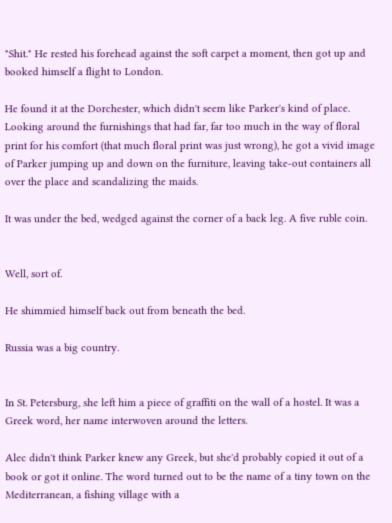"Shit." He rested his forehead against the soft carpet a moment, then got up and booked himself a flight to London.

He found it at the Dorchester, which didn't seem like Parker's kind of place. Looking around the furnishings that had far, far too much in the way of floral print for his comfort (that much floral print was just wrong), he got a vivid image of Parker jumping up and down on the furniture, leaving take-out containers all over the place and scandalizing the maids.

It was under the bed, wedged against the corner of a back leg. A five ruble coin.


Well, sort of.

He shimmied himself back out from beneath the bed.

Russia was a big country.


In St. Petersburg, she left him a piece of graffiti on the wall of a hostel. It was a Greek word, her name interwoven around the letters.

Alec didn't think Parker knew any Greek, but she'd probably copied it out of a book or got it online. The word turned out to be the name of a tiny town on the Mediterranean, a fishing village with a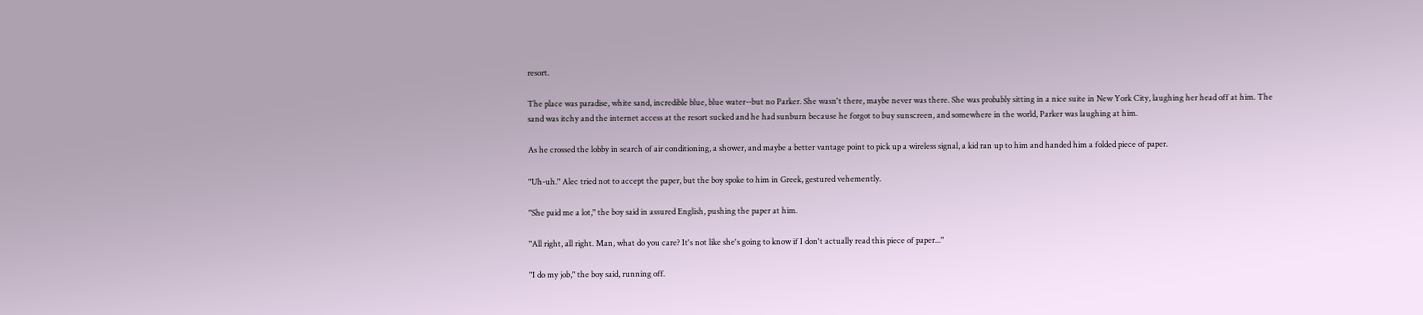resort.

The place was paradise, white sand, incredible blue, blue water--but no Parker. She wasn't there, maybe never was there. She was probably sitting in a nice suite in New York City, laughing her head off at him. The sand was itchy and the internet access at the resort sucked and he had sunburn because he forgot to buy sunscreen, and somewhere in the world, Parker was laughing at him.

As he crossed the lobby in search of air conditioning, a shower, and maybe a better vantage point to pick up a wireless signal, a kid ran up to him and handed him a folded piece of paper.

"Uh-uh." Alec tried not to accept the paper, but the boy spoke to him in Greek, gestured vehemently.

"She paid me a lot," the boy said in assured English, pushing the paper at him.

"All right, all right. Man, what do you care? It's not like she's going to know if I don't actually read this piece of paper..."

"I do my job," the boy said, running off.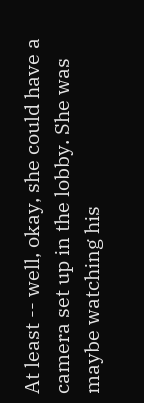At least -- well, okay, she could have a camera set up in the lobby. She was maybe watching his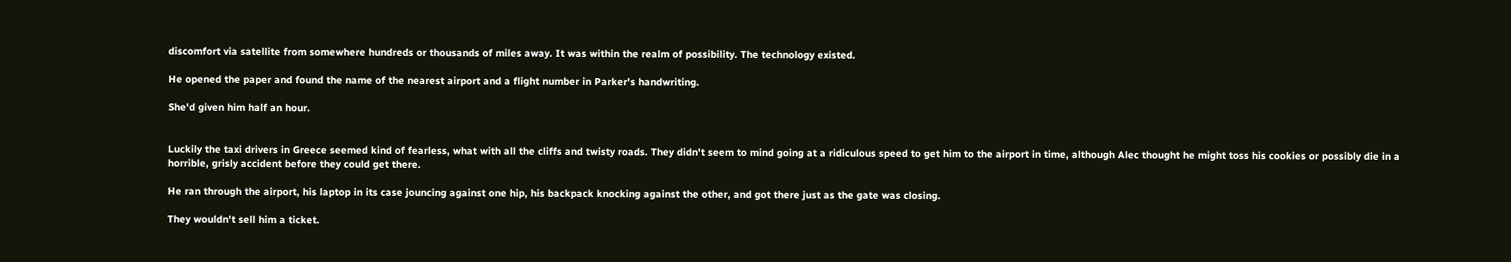discomfort via satellite from somewhere hundreds or thousands of miles away. It was within the realm of possibility. The technology existed.

He opened the paper and found the name of the nearest airport and a flight number in Parker's handwriting.

She'd given him half an hour.


Luckily the taxi drivers in Greece seemed kind of fearless, what with all the cliffs and twisty roads. They didn't seem to mind going at a ridiculous speed to get him to the airport in time, although Alec thought he might toss his cookies or possibly die in a horrible, grisly accident before they could get there.

He ran through the airport, his laptop in its case jouncing against one hip, his backpack knocking against the other, and got there just as the gate was closing.

They wouldn't sell him a ticket.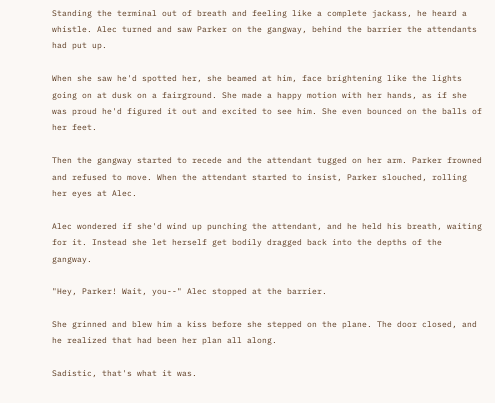Standing the terminal out of breath and feeling like a complete jackass, he heard a whistle. Alec turned and saw Parker on the gangway, behind the barrier the attendants had put up.

When she saw he'd spotted her, she beamed at him, face brightening like the lights going on at dusk on a fairground. She made a happy motion with her hands, as if she was proud he'd figured it out and excited to see him. She even bounced on the balls of her feet.

Then the gangway started to recede and the attendant tugged on her arm. Parker frowned and refused to move. When the attendant started to insist, Parker slouched, rolling her eyes at Alec.

Alec wondered if she'd wind up punching the attendant, and he held his breath, waiting for it. Instead she let herself get bodily dragged back into the depths of the gangway.

"Hey, Parker! Wait, you--" Alec stopped at the barrier.

She grinned and blew him a kiss before she stepped on the plane. The door closed, and he realized that had been her plan all along.

Sadistic, that's what it was.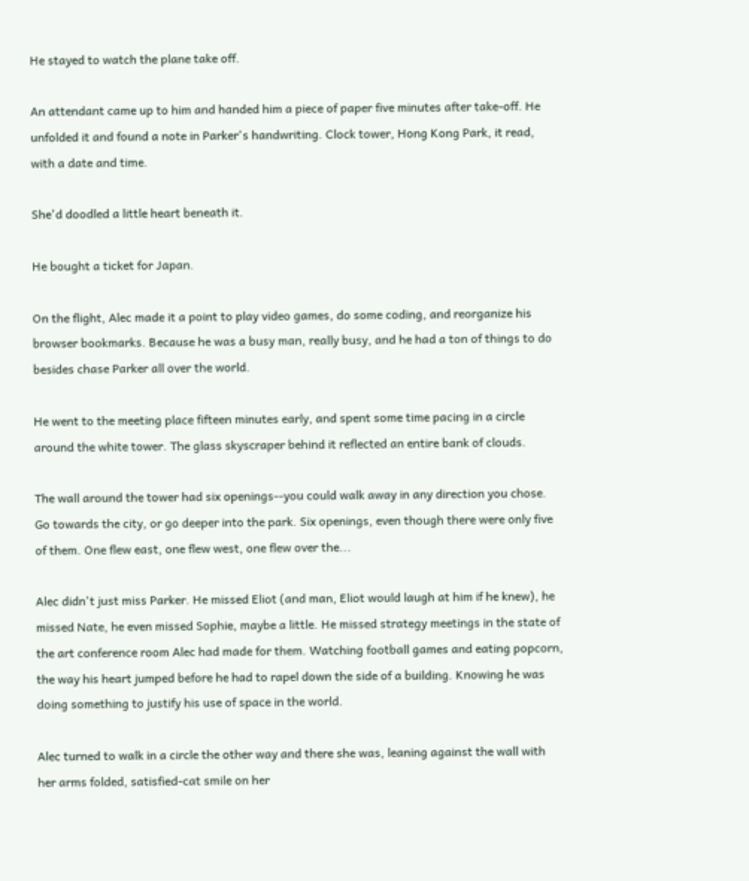He stayed to watch the plane take off.

An attendant came up to him and handed him a piece of paper five minutes after take-off. He unfolded it and found a note in Parker's handwriting. Clock tower, Hong Kong Park, it read, with a date and time.

She'd doodled a little heart beneath it.

He bought a ticket for Japan.

On the flight, Alec made it a point to play video games, do some coding, and reorganize his browser bookmarks. Because he was a busy man, really busy, and he had a ton of things to do besides chase Parker all over the world.

He went to the meeting place fifteen minutes early, and spent some time pacing in a circle around the white tower. The glass skyscraper behind it reflected an entire bank of clouds.

The wall around the tower had six openings--you could walk away in any direction you chose. Go towards the city, or go deeper into the park. Six openings, even though there were only five of them. One flew east, one flew west, one flew over the...

Alec didn't just miss Parker. He missed Eliot (and man, Eliot would laugh at him if he knew), he missed Nate, he even missed Sophie, maybe a little. He missed strategy meetings in the state of the art conference room Alec had made for them. Watching football games and eating popcorn, the way his heart jumped before he had to rapel down the side of a building. Knowing he was doing something to justify his use of space in the world.

Alec turned to walk in a circle the other way and there she was, leaning against the wall with her arms folded, satisfied-cat smile on her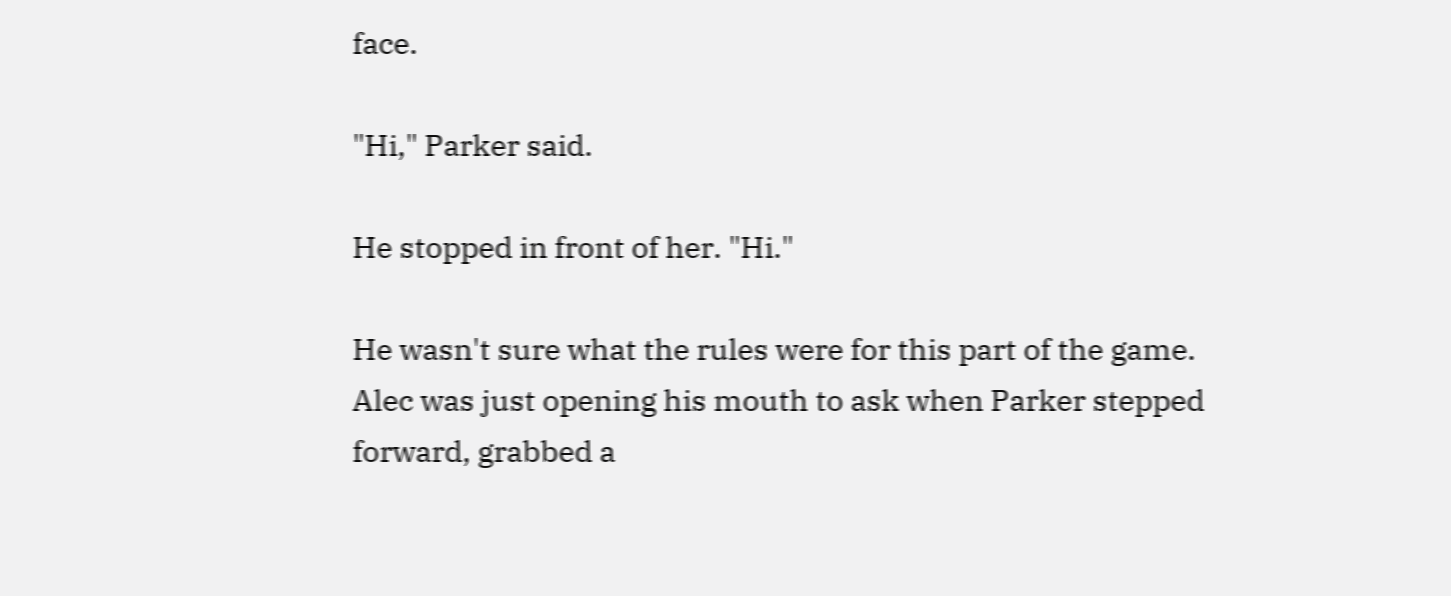face.

"Hi," Parker said.

He stopped in front of her. "Hi."

He wasn't sure what the rules were for this part of the game. Alec was just opening his mouth to ask when Parker stepped forward, grabbed a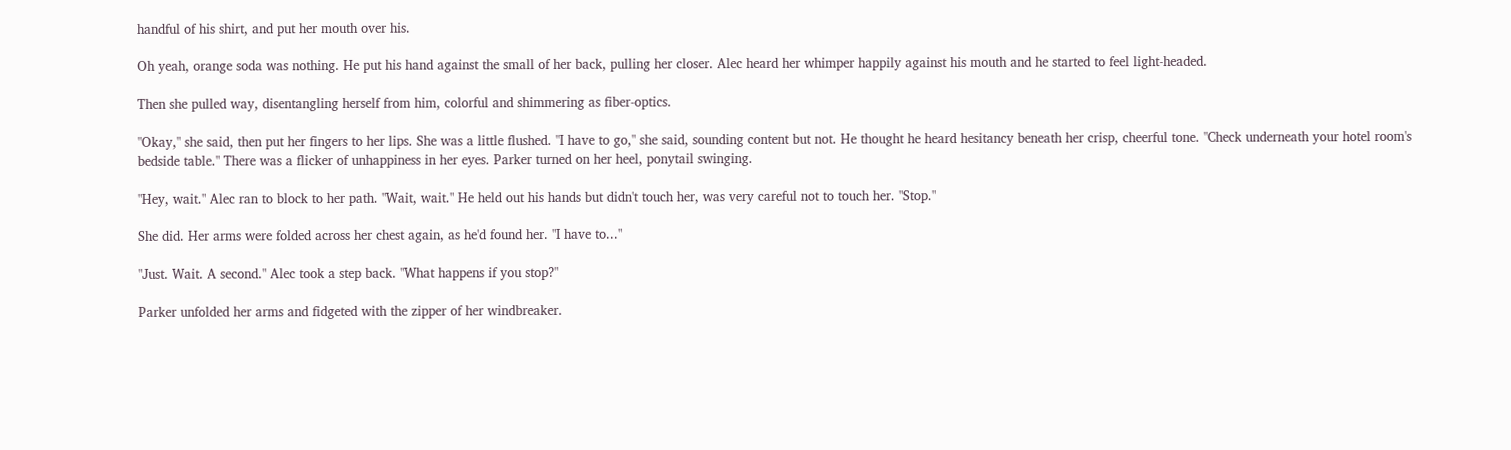handful of his shirt, and put her mouth over his.

Oh yeah, orange soda was nothing. He put his hand against the small of her back, pulling her closer. Alec heard her whimper happily against his mouth and he started to feel light-headed.

Then she pulled way, disentangling herself from him, colorful and shimmering as fiber-optics.

"Okay," she said, then put her fingers to her lips. She was a little flushed. "I have to go," she said, sounding content but not. He thought he heard hesitancy beneath her crisp, cheerful tone. "Check underneath your hotel room's bedside table." There was a flicker of unhappiness in her eyes. Parker turned on her heel, ponytail swinging.

"Hey, wait." Alec ran to block to her path. "Wait, wait." He held out his hands but didn't touch her, was very careful not to touch her. "Stop."

She did. Her arms were folded across her chest again, as he'd found her. "I have to..."

"Just. Wait. A second." Alec took a step back. "What happens if you stop?"

Parker unfolded her arms and fidgeted with the zipper of her windbreaker.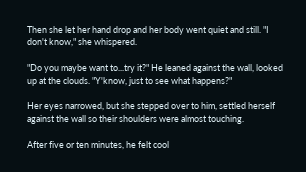Then she let her hand drop and her body went quiet and still. "I don't know," she whispered.

"Do you maybe want to...try it?" He leaned against the wall, looked up at the clouds. "Y'know, just to see what happens?"

Her eyes narrowed, but she stepped over to him, settled herself against the wall so their shoulders were almost touching.

After five or ten minutes, he felt cool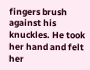fingers brush against his knuckles. He took her hand and felt her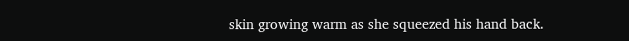skin growing warm as she squeezed his hand back.